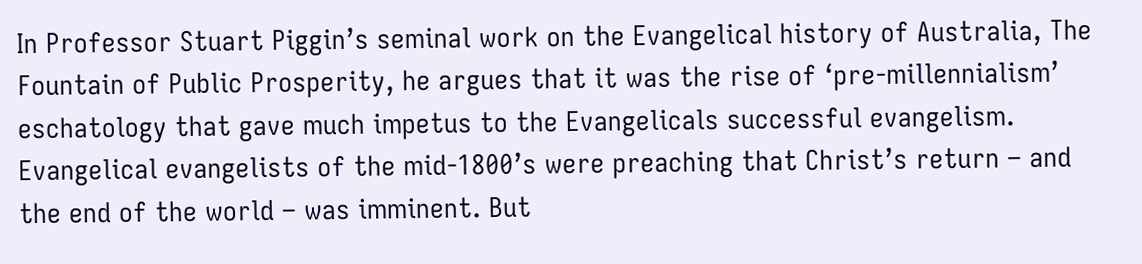In Professor Stuart Piggin’s seminal work on the Evangelical history of Australia, The Fountain of Public Prosperity, he argues that it was the rise of ‘pre-millennialism’ eschatology that gave much impetus to the Evangelicals successful evangelism. Evangelical evangelists of the mid-1800’s were preaching that Christ’s return – and the end of the world – was imminent. But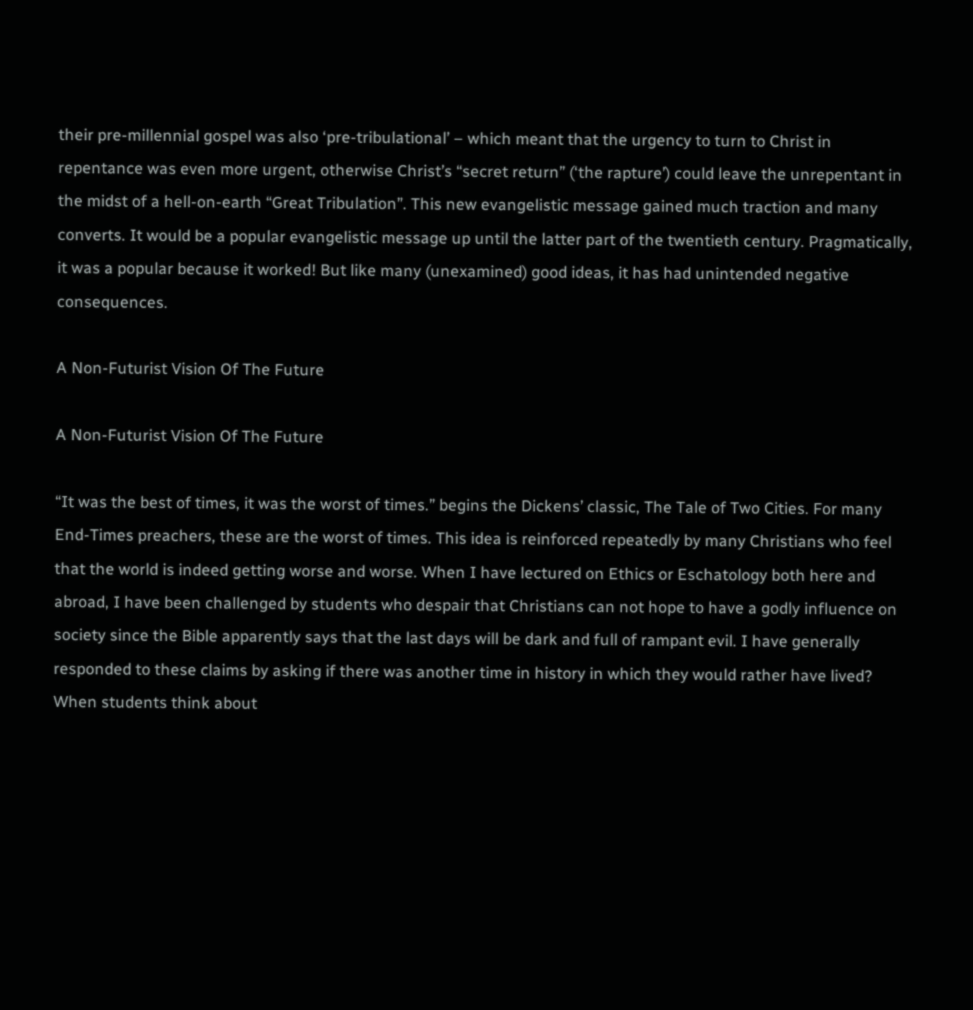their pre-millennial gospel was also ‘pre-tribulational’ – which meant that the urgency to turn to Christ in repentance was even more urgent, otherwise Christ’s “secret return” (‘the rapture’) could leave the unrepentant in the midst of a hell-on-earth “Great Tribulation”. This new evangelistic message gained much traction and many converts. It would be a popular evangelistic message up until the latter part of the twentieth century. Pragmatically, it was a popular because it worked! But like many (unexamined) good ideas, it has had unintended negative consequences.

A Non-Futurist Vision Of The Future

A Non-Futurist Vision Of The Future

“It was the best of times, it was the worst of times.” begins the Dickens’ classic, The Tale of Two Cities. For many End-Times preachers, these are the worst of times. This idea is reinforced repeatedly by many Christians who feel that the world is indeed getting worse and worse. When I have lectured on Ethics or Eschatology both here and abroad, I have been challenged by students who despair that Christians can not hope to have a godly influence on society since the Bible apparently says that the last days will be dark and full of rampant evil. I have generally responded to these claims by asking if there was another time in history in which they would rather have lived? When students think about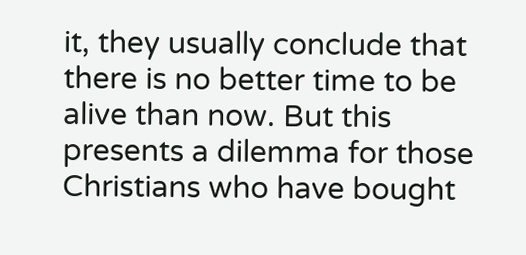it, they usually conclude that there is no better time to be alive than now. But this presents a dilemma for those Christians who have bought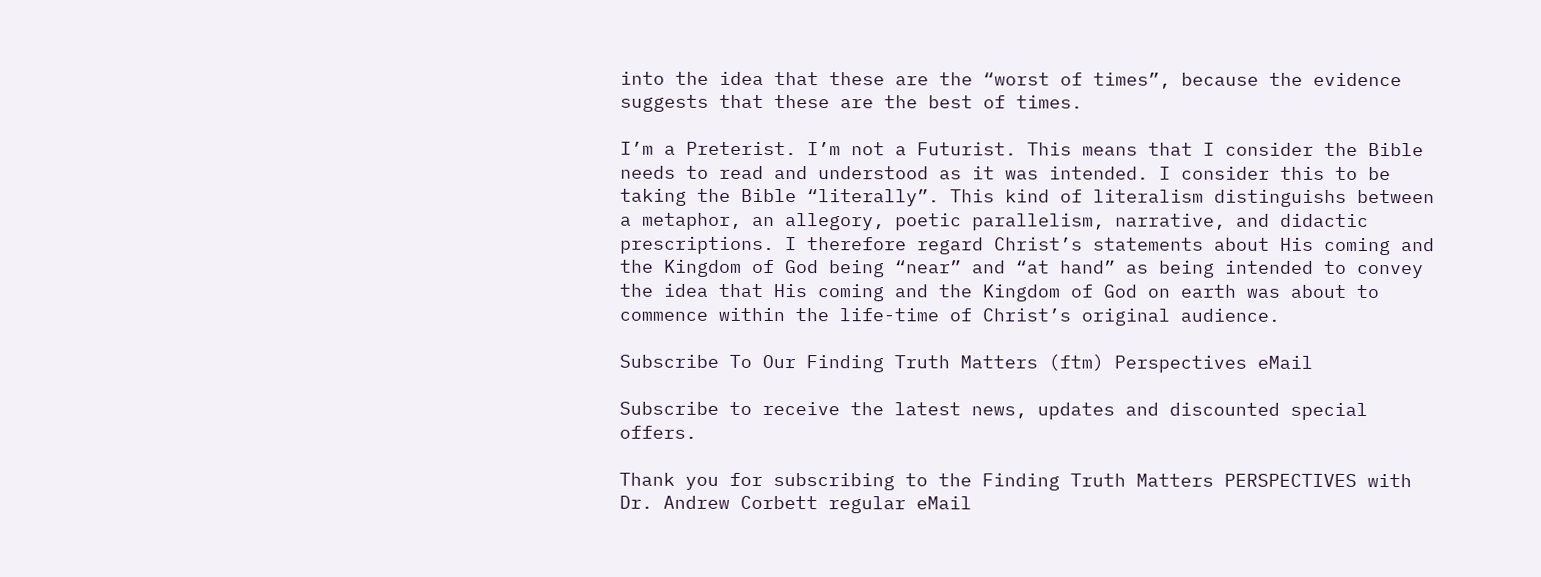into the idea that these are the “worst of times”, because the evidence suggests that these are the best of times.

I’m a Preterist. I’m not a Futurist. This means that I consider the Bible needs to read and understood as it was intended. I consider this to be taking the Bible “literally”. This kind of literalism distinguishs between a metaphor, an allegory, poetic parallelism, narrative, and didactic prescriptions. I therefore regard Christ’s statements about His coming and the Kingdom of God being “near” and “at hand” as being intended to convey the idea that His coming and the Kingdom of God on earth was about to commence within the life-time of Christ’s original audience.

Subscribe To Our Finding Truth Matters (ftm) Perspectives eMail

Subscribe to receive the latest news, updates and discounted special offers.

Thank you for subscribing to the Finding Truth Matters PERSPECTIVES with Dr. Andrew Corbett regular eMail